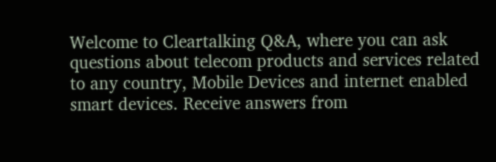Welcome to Cleartalking Q&A, where you can ask questions about telecom products and services related to any country, Mobile Devices and internet enabled smart devices. Receive answers from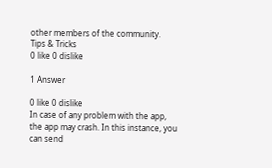other members of the community.
Tips & Tricks
0 like 0 dislike

1 Answer

0 like 0 dislike
In case of any problem with the app, the app may crash. In this instance, you can send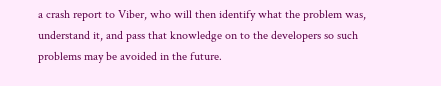a crash report to Viber, who will then identify what the problem was, understand it, and pass that knowledge on to the developers so such problems may be avoided in the future.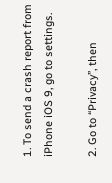1. To send a crash report from iPhone iOS 9, go to settings.

2. Go to “Privacy”, then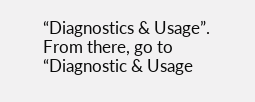“Diagnostics & Usage”. From there, go to “Diagnostic & Usage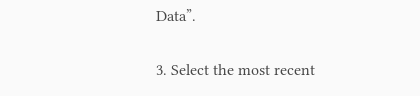Data”.

3. Select the most recent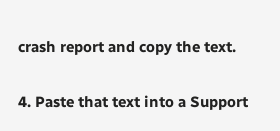crash report and copy the text.

4. Paste that text into a Support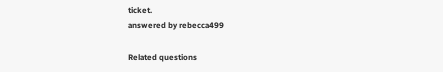ticket.
answered by rebecca499

Related questions